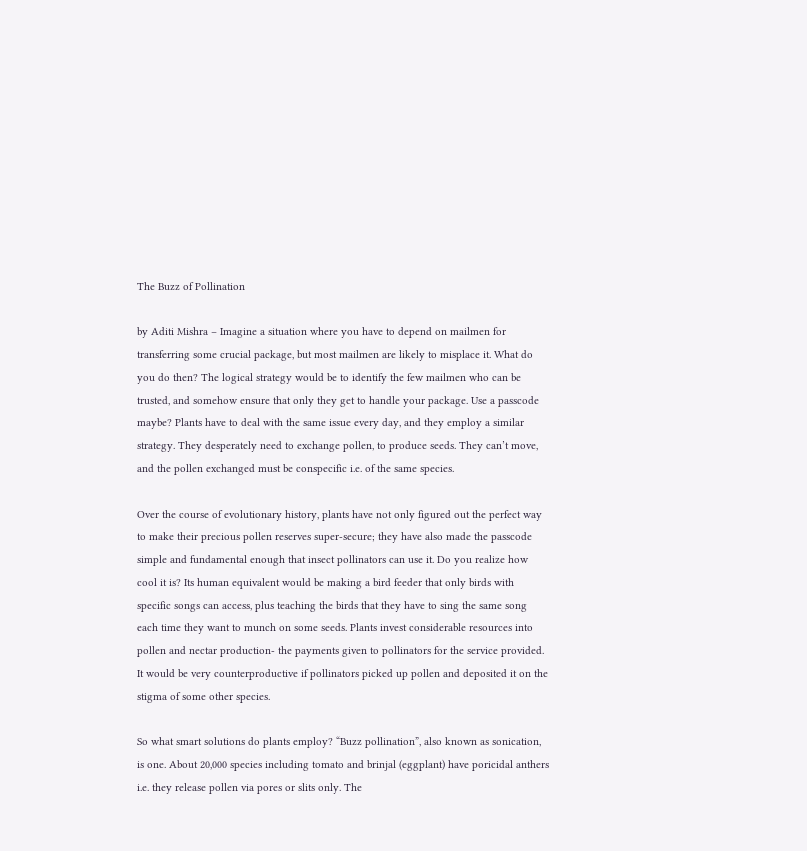The Buzz of Pollination

by Aditi Mishra – Imagine a situation where you have to depend on mailmen for transferring some crucial package, but most mailmen are likely to misplace it. What do you do then? The logical strategy would be to identify the few mailmen who can be trusted, and somehow ensure that only they get to handle your package. Use a passcode maybe? Plants have to deal with the same issue every day, and they employ a similar strategy. They desperately need to exchange pollen, to produce seeds. They can’t move, and the pollen exchanged must be conspecific i.e. of the same species.

Over the course of evolutionary history, plants have not only figured out the perfect way to make their precious pollen reserves super-secure; they have also made the passcode simple and fundamental enough that insect pollinators can use it. Do you realize how cool it is? Its human equivalent would be making a bird feeder that only birds with specific songs can access, plus teaching the birds that they have to sing the same song each time they want to munch on some seeds. Plants invest considerable resources into pollen and nectar production- the payments given to pollinators for the service provided. It would be very counterproductive if pollinators picked up pollen and deposited it on the stigma of some other species.

So what smart solutions do plants employ? “Buzz pollination”, also known as sonication, is one. About 20,000 species including tomato and brinjal (eggplant) have poricidal anthers i.e. they release pollen via pores or slits only. The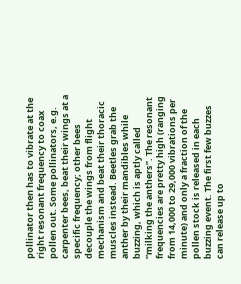pollinator then has to vibrate at the right resonant frequency to coax pollen out. Some pollinators, e.g. carpenter bees, beat their wings at a specific frequency; other bees decouple the wings from flight mechanism and beat their thoracic muscles instead. Beetles grab the anther by their mandibles while buzzing, which is aptly called “milking the anthers”. The resonant frequencies are pretty high (ranging from 14,000 to 29,000 vibrations per minute) and only a fraction of the pollen stock is released in each buzzing event. The first few buzzes can release up to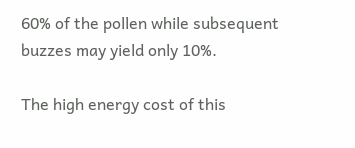60% of the pollen while subsequent buzzes may yield only 10%.

The high energy cost of this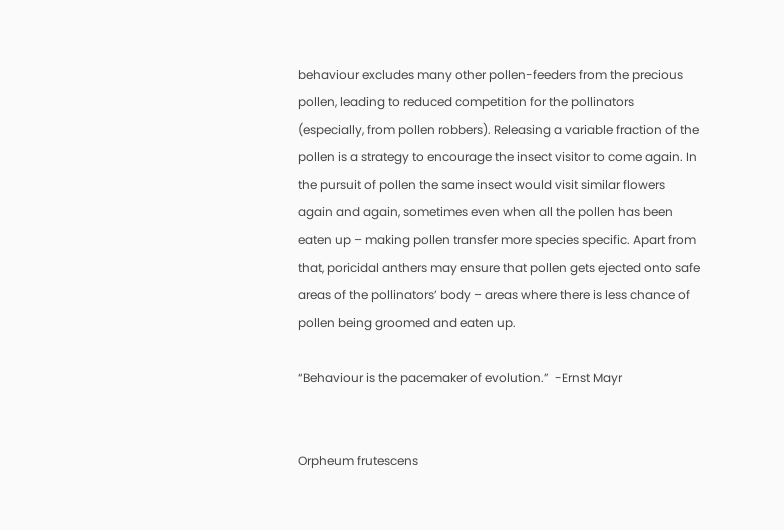behaviour excludes many other pollen-feeders from the precious pollen, leading to reduced competition for the pollinators (especially, from pollen robbers). Releasing a variable fraction of the pollen is a strategy to encourage the insect visitor to come again. In the pursuit of pollen the same insect would visit similar flowers again and again, sometimes even when all the pollen has been eaten up – making pollen transfer more species specific. Apart from that, poricidal anthers may ensure that pollen gets ejected onto safe areas of the pollinators’ body – areas where there is less chance of pollen being groomed and eaten up.

“Behaviour is the pacemaker of evolution.”  -Ernst Mayr


Orpheum frutescens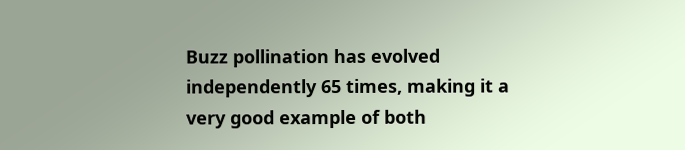Buzz pollination has evolved independently 65 times, making it a very good example of both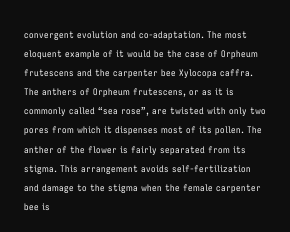convergent evolution and co-adaptation. The most eloquent example of it would be the case of Orpheum frutescens and the carpenter bee Xylocopa caffra. The anthers of Orpheum frutescens, or as it is commonly called “sea rose”, are twisted with only two pores from which it dispenses most of its pollen. The anther of the flower is fairly separated from its stigma. This arrangement avoids self-fertilization and damage to the stigma when the female carpenter bee is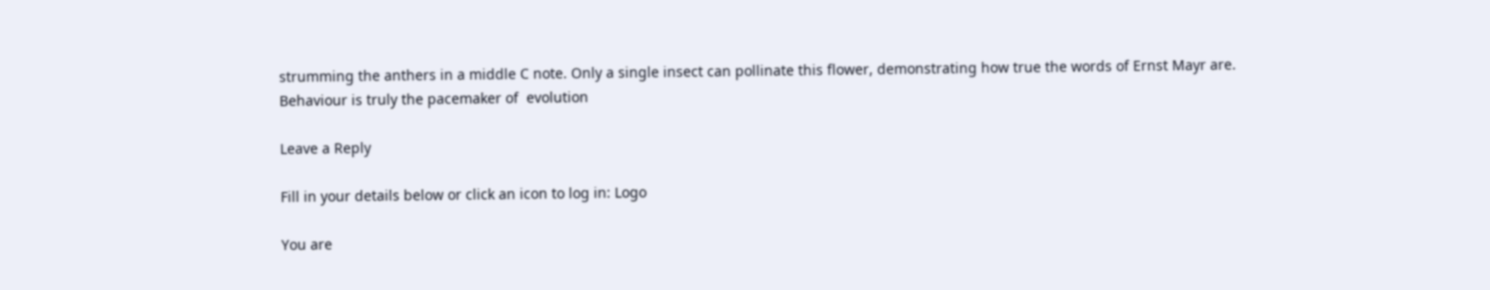strumming the anthers in a middle C note. Only a single insect can pollinate this flower, demonstrating how true the words of Ernst Mayr are. Behaviour is truly the pacemaker of  evolution

Leave a Reply

Fill in your details below or click an icon to log in: Logo

You are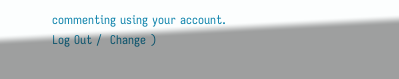commenting using your account. Log Out /  Change )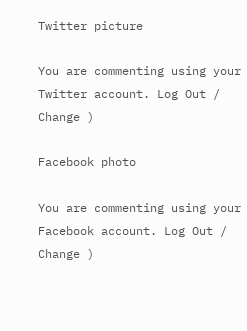Twitter picture

You are commenting using your Twitter account. Log Out /  Change )

Facebook photo

You are commenting using your Facebook account. Log Out /  Change )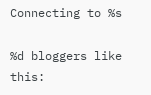Connecting to %s

%d bloggers like this: